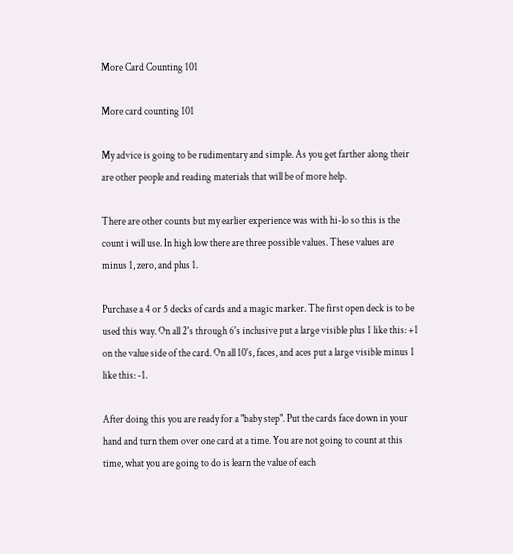More Card Counting 101

More card counting 101

My advice is going to be rudimentary and simple. As you get farther along their are other people and reading materials that will be of more help.

There are other counts but my earlier experience was with hi-lo so this is the count i will use. In high low there are three possible values. These values are minus 1, zero, and plus 1.

Purchase a 4 or 5 decks of cards and a magic marker. The first open deck is to be used this way. On all 2's through 6's inclusive put a large visible plus 1 like this: +1 on the value side of the card. On all 10's, faces, and aces put a large visible minus 1 like this: -1.

After doing this you are ready for a "baby step". Put the cards face down in your hand and turn them over one card at a time. You are not going to count at this time, what you are going to do is learn the value of each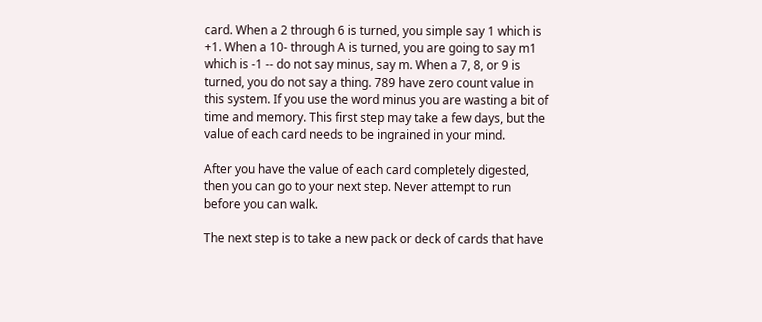card. When a 2 through 6 is turned, you simple say 1 which is +1. When a 10- through A is turned, you are going to say m1 which is -1 -- do not say minus, say m. When a 7, 8, or 9 is turned, you do not say a thing. 789 have zero count value in this system. If you use the word minus you are wasting a bit of time and memory. This first step may take a few days, but the value of each card needs to be ingrained in your mind.

After you have the value of each card completely digested, then you can go to your next step. Never attempt to run before you can walk.

The next step is to take a new pack or deck of cards that have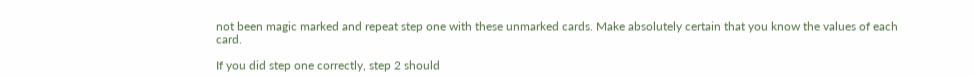not been magic marked and repeat step one with these unmarked cards. Make absolutely certain that you know the values of each card.

If you did step one correctly, step 2 should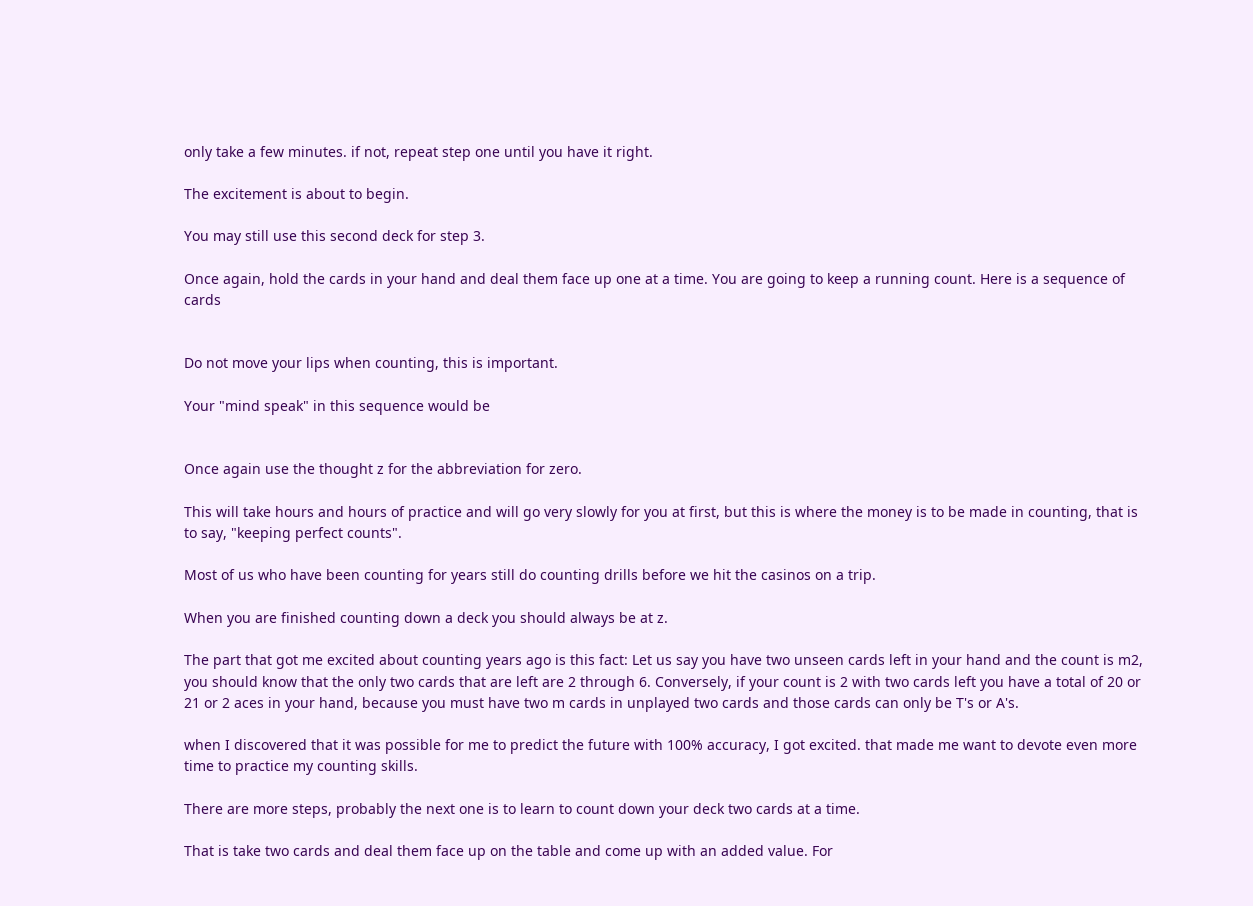only take a few minutes. if not, repeat step one until you have it right.

The excitement is about to begin.

You may still use this second deck for step 3.

Once again, hold the cards in your hand and deal them face up one at a time. You are going to keep a running count. Here is a sequence of cards


Do not move your lips when counting, this is important.

Your "mind speak" in this sequence would be


Once again use the thought z for the abbreviation for zero.

This will take hours and hours of practice and will go very slowly for you at first, but this is where the money is to be made in counting, that is to say, "keeping perfect counts".

Most of us who have been counting for years still do counting drills before we hit the casinos on a trip.

When you are finished counting down a deck you should always be at z.

The part that got me excited about counting years ago is this fact: Let us say you have two unseen cards left in your hand and the count is m2, you should know that the only two cards that are left are 2 through 6. Conversely, if your count is 2 with two cards left you have a total of 20 or 21 or 2 aces in your hand, because you must have two m cards in unplayed two cards and those cards can only be T's or A's.

when I discovered that it was possible for me to predict the future with 100% accuracy, I got excited. that made me want to devote even more time to practice my counting skills.

There are more steps, probably the next one is to learn to count down your deck two cards at a time.

That is take two cards and deal them face up on the table and come up with an added value. For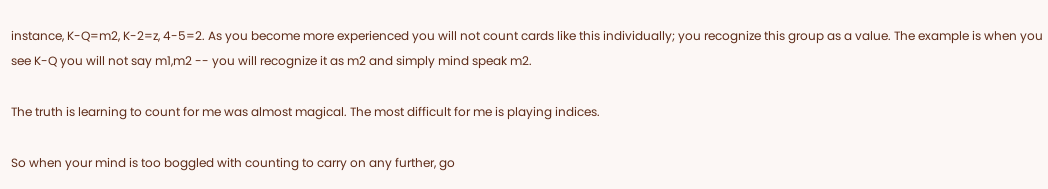instance, K-Q=m2, K-2=z, 4-5=2. As you become more experienced you will not count cards like this individually; you recognize this group as a value. The example is when you see K-Q you will not say m1,m2 -- you will recognize it as m2 and simply mind speak m2.

The truth is learning to count for me was almost magical. The most difficult for me is playing indices.

So when your mind is too boggled with counting to carry on any further, go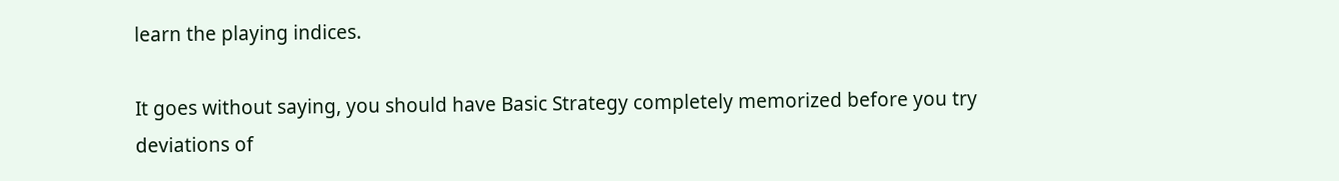learn the playing indices.

It goes without saying, you should have Basic Strategy completely memorized before you try deviations of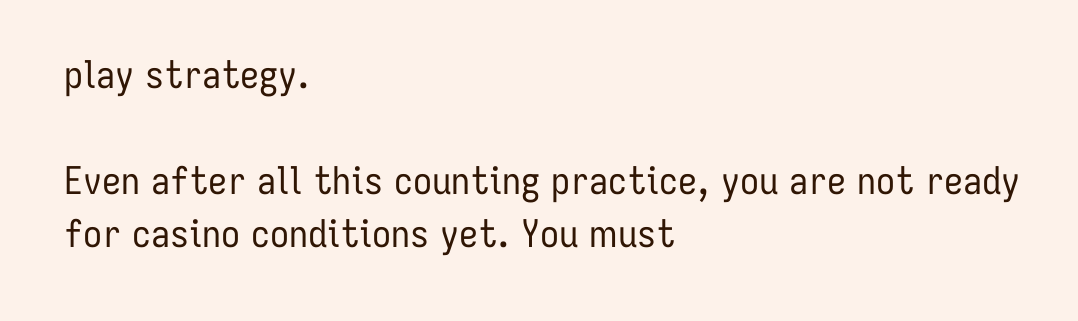play strategy.

Even after all this counting practice, you are not ready for casino conditions yet. You must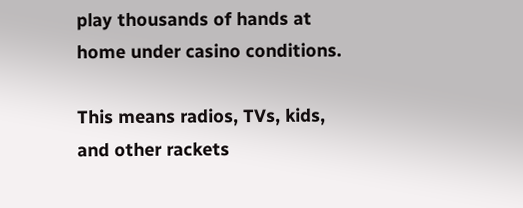play thousands of hands at home under casino conditions.

This means radios, TVs, kids, and other rackets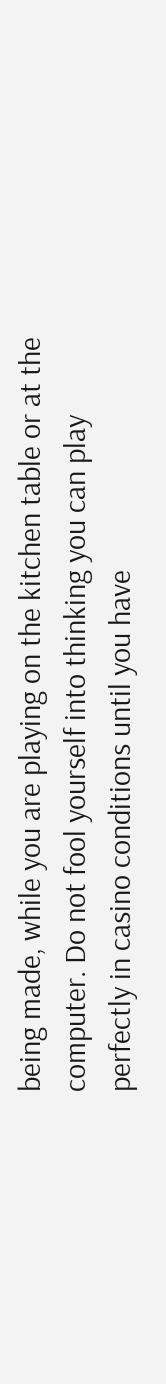being made, while you are playing on the kitchen table or at the computer. Do not fool yourself into thinking you can play perfectly in casino conditions until you have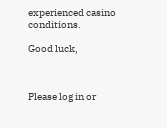experienced casino conditions.

Good luck,



Please log in or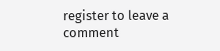register to leave a comment